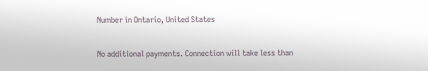Number in Ontario, United States

No additional payments. Connection will take less than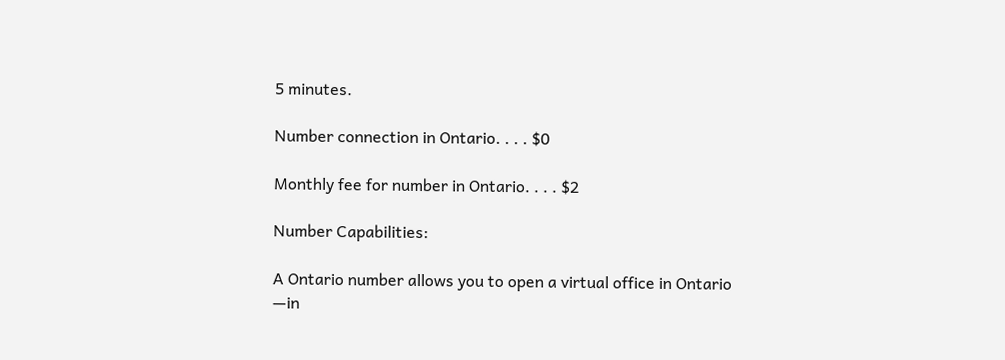5 minutes.

Number connection in Ontario. . . . $0

Monthly fee for number in Ontario. . . . $2

Number Capabilities:

A Ontario number allows you to open a virtual office in Ontario —in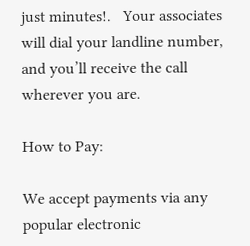just minutes!.   Your associates will dial your landline number, and you’ll receive the call wherever you are.

How to Pay:

We accept payments via any popular electronic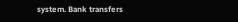system. Bank transfers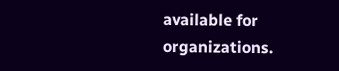available for organizations.